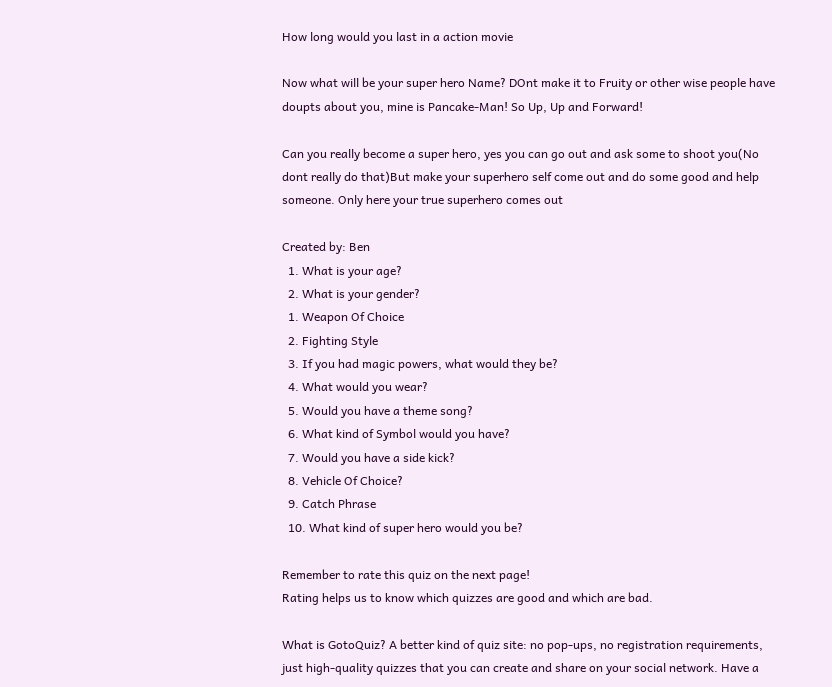How long would you last in a action movie

Now what will be your super hero Name? DOnt make it to Fruity or other wise people have doupts about you, mine is Pancake-Man! So Up, Up and Forward!

Can you really become a super hero, yes you can go out and ask some to shoot you(No dont really do that)But make your superhero self come out and do some good and help someone. Only here your true superhero comes out

Created by: Ben
  1. What is your age?
  2. What is your gender?
  1. Weapon Of Choice
  2. Fighting Style
  3. If you had magic powers, what would they be?
  4. What would you wear?
  5. Would you have a theme song?
  6. What kind of Symbol would you have?
  7. Would you have a side kick?
  8. Vehicle Of Choice?
  9. Catch Phrase
  10. What kind of super hero would you be?

Remember to rate this quiz on the next page!
Rating helps us to know which quizzes are good and which are bad.

What is GotoQuiz? A better kind of quiz site: no pop-ups, no registration requirements, just high-quality quizzes that you can create and share on your social network. Have a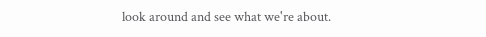look around and see what we're about.